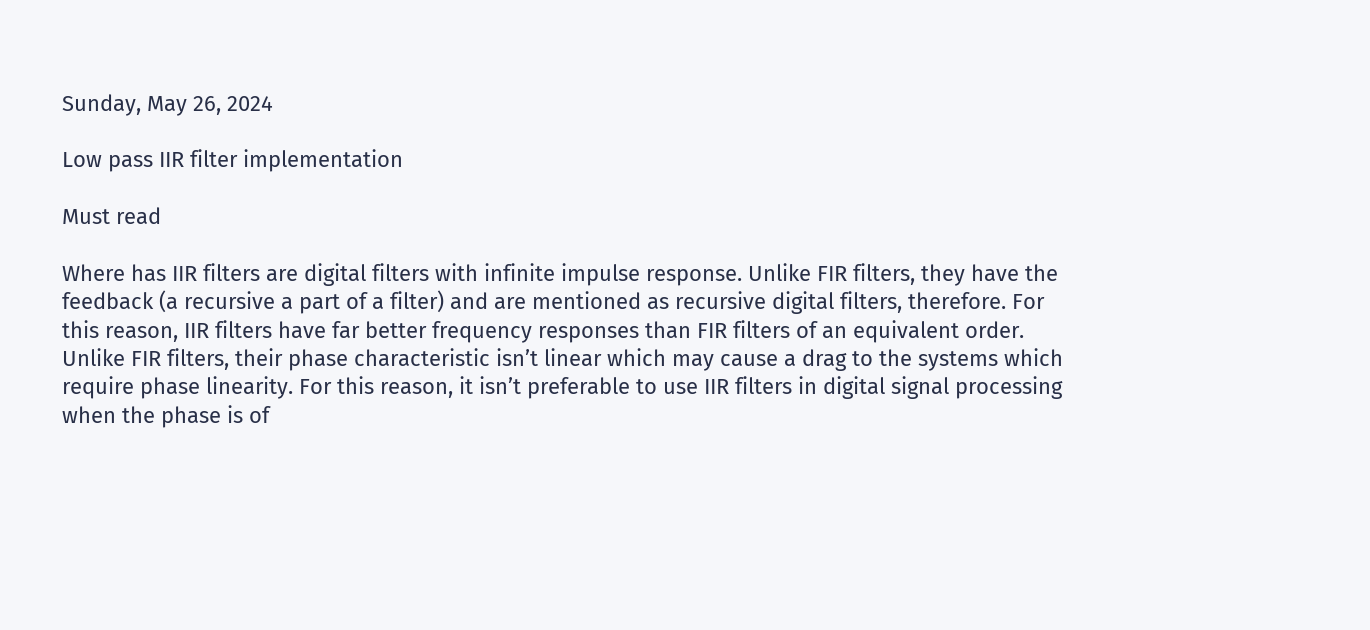Sunday, May 26, 2024

Low pass IIR filter implementation

Must read

Where has IIR filters are digital filters with infinite impulse response. Unlike FIR filters, they have the feedback (a recursive a part of a filter) and are mentioned as recursive digital filters, therefore. For this reason, IIR filters have far better frequency responses than FIR filters of an equivalent order. Unlike FIR filters, their phase characteristic isn’t linear which may cause a drag to the systems which require phase linearity. For this reason, it isn’t preferable to use IIR filters in digital signal processing when the phase is of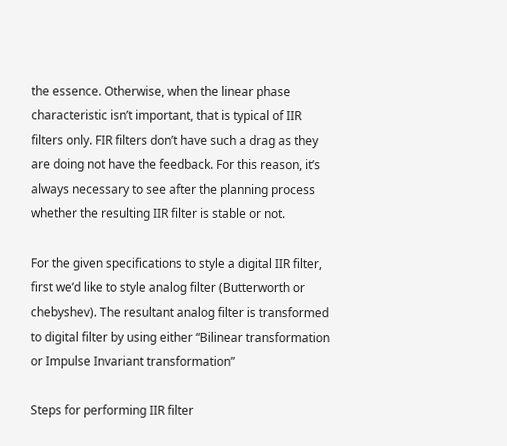the essence. Otherwise, when the linear phase characteristic isn’t important, that is typical of IIR filters only. FIR filters don’t have such a drag as they are doing not have the feedback. For this reason, it’s always necessary to see after the planning process whether the resulting IIR filter is stable or not.

For the given specifications to style a digital IIR filter, first we’d like to style analog filter (Butterworth or chebyshev). The resultant analog filter is transformed to digital filter by using either “Bilinear transformation or Impulse Invariant transformation”

Steps for performing IIR filter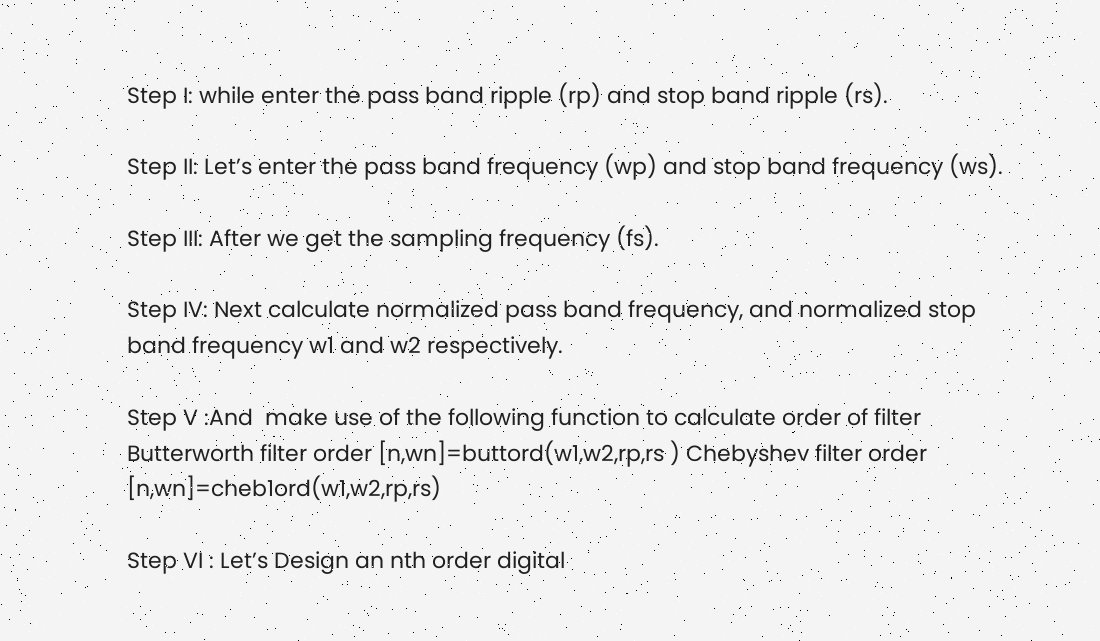Step I: while enter the pass band ripple (rp) and stop band ripple (rs).

Step II: Let’s enter the pass band frequency (wp) and stop band frequency (ws).

Step III: After we get the sampling frequency (fs).

Step IV: Next calculate normalized pass band frequency, and normalized stop band frequency w1 and w2 respectively.

Step V :And  make use of the following function to calculate order of filter Butterworth filter order [n,wn]=buttord(w1,w2,rp,rs ) Chebyshev filter order [n,wn]=cheb1ord(w1,w2,rp,rs)

Step VI : Let’s Design an nth order digital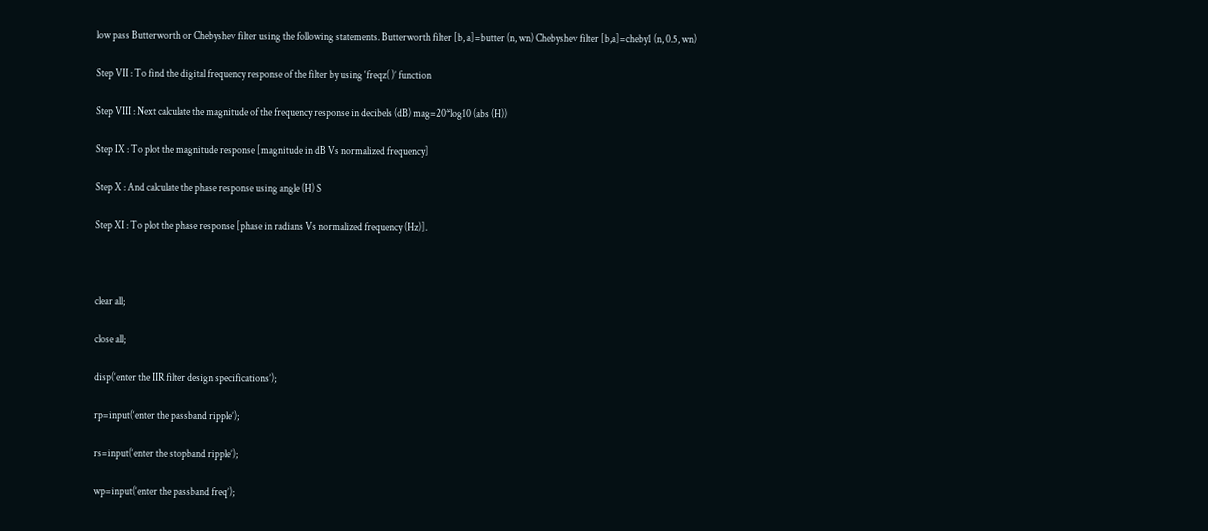low pass Butterworth or Chebyshev filter using the following statements. Butterworth filter [b, a]=butter (n, wn) Chebyshev filter [b,a]=cheby1 (n, 0.5, wn)

Step VII : To find the digital frequency response of the filter by using ‘freqz( )’ function

Step VIII : Next calculate the magnitude of the frequency response in decibels (dB) mag=20*log10 (abs (H))

Step IX : To plot the magnitude response [magnitude in dB Vs normalized frequency]

Step X : And calculate the phase response using angle (H) S

Step XI : To plot the phase response [phase in radians Vs normalized frequency (Hz)].



clear all;

close all;

disp(‘enter the IIR filter design specifications’);

rp=input(‘enter the passband ripple’);

rs=input(‘enter the stopband ripple’);

wp=input(‘enter the passband freq’);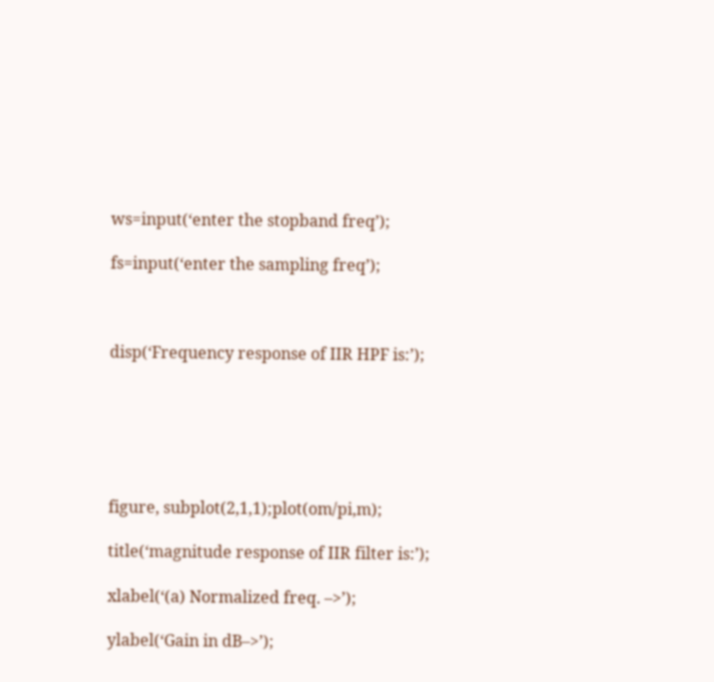ws=input(‘enter the stopband freq’);

fs=input(‘enter the sampling freq’);



disp(‘Frequency response of IIR HPF is:’);






figure, subplot(2,1,1);plot(om/pi,m);

title(‘magnitude response of IIR filter is:’);

xlabel(‘(a) Normalized freq. –>’);

ylabel(‘Gain in dB–>’);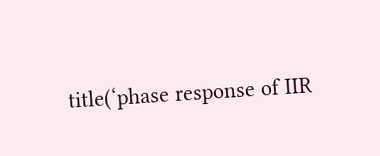title(‘phase response of IIR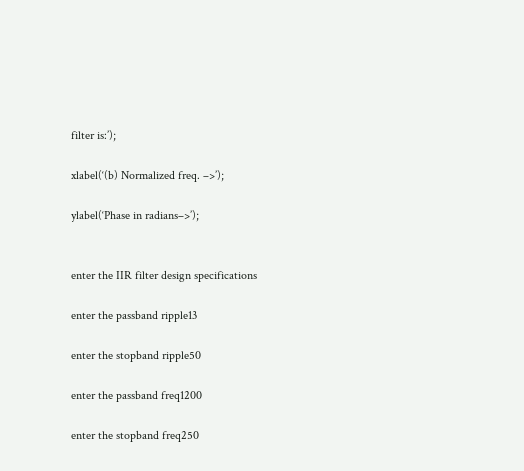filter is:’);

xlabel(‘(b) Normalized freq. –>’);

ylabel(‘Phase in radians–>’);


enter the IIR filter design specifications

enter the passband ripple13

enter the stopband ripple50

enter the passband freq1200

enter the stopband freq250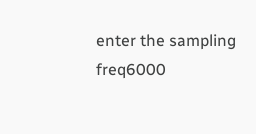enter the sampling freq6000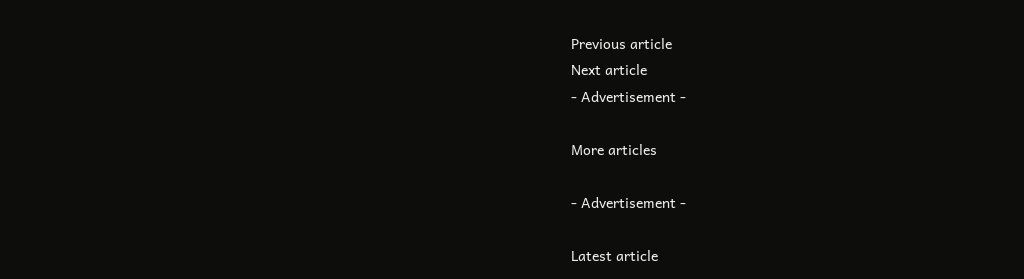Previous article
Next article
- Advertisement -

More articles

- Advertisement -

Latest article